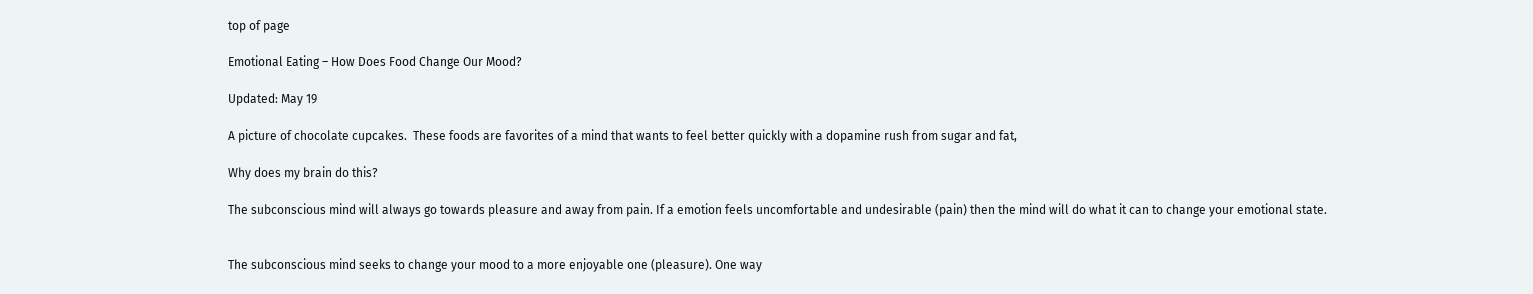top of page

Emotional Eating – How Does Food Change Our Mood?

Updated: May 19

A picture of chocolate cupcakes.  These foods are favorites of a mind that wants to feel better quickly with a dopamine rush from sugar and fat,

Why does my brain do this?

The subconscious mind will always go towards pleasure and away from pain. If a emotion feels uncomfortable and undesirable (pain) then the mind will do what it can to change your emotional state.


The subconscious mind seeks to change your mood to a more enjoyable one (pleasure). One way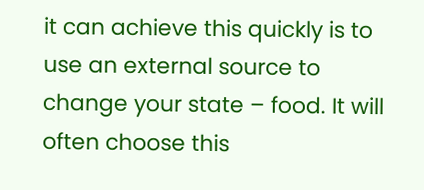it can achieve this quickly is to use an external source to change your state – food. It will often choose this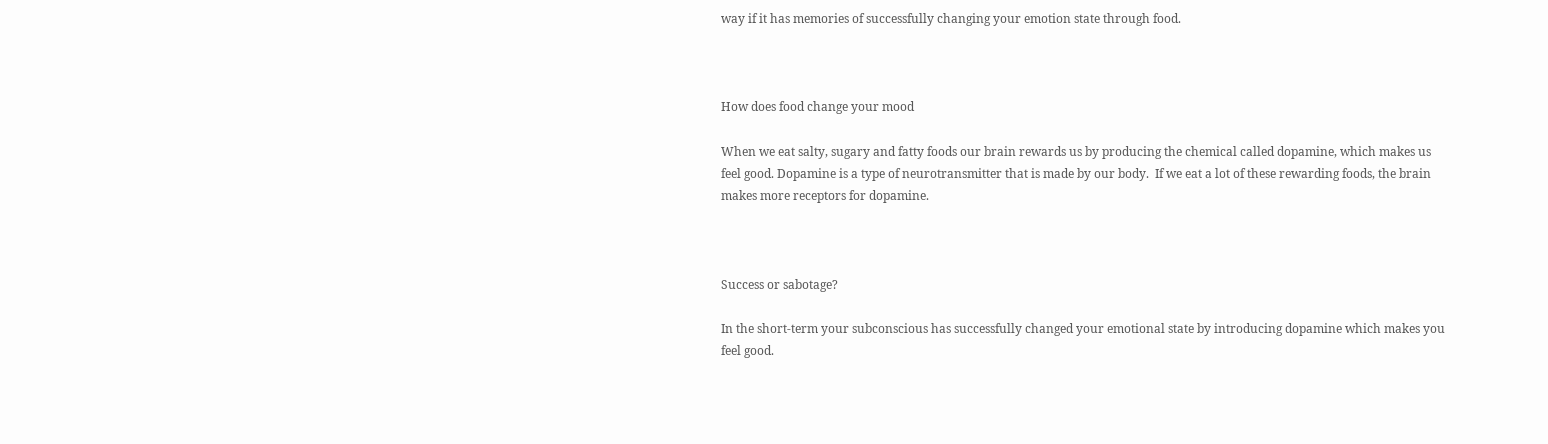way if it has memories of successfully changing your emotion state through food.



How does food change your mood

When we eat salty, sugary and fatty foods our brain rewards us by producing the chemical called dopamine, which makes us feel good. Dopamine is a type of neurotransmitter that is made by our body.  If we eat a lot of these rewarding foods, the brain makes more receptors for dopamine.



Success or sabotage?

In the short-term your subconscious has successfully changed your emotional state by introducing dopamine which makes you feel good.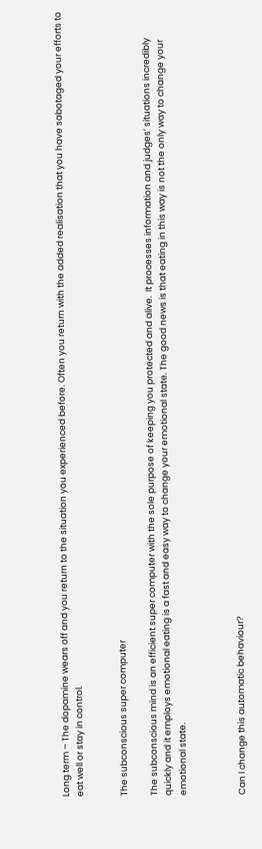Long term – The dopamine wears off and you return to the situation you experienced before. Often you return with the added realisation that you have sabotaged your efforts to eat well or stay in control.


The subconscious super computer

The subconscious mind is an efficient super computer with the sole purpose of keeping you protected and alive.  It processes information and judges’ situations incredibly quickly and it employs emotional eating is a fast and easy way to change your emotional state. The good news is that eating in this way is not the only way to change your emotional state.



Can I change this automatic behaviour?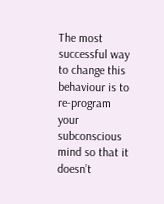The most successful way to change this behaviour is to re-program your subconscious mind so that it doesn’t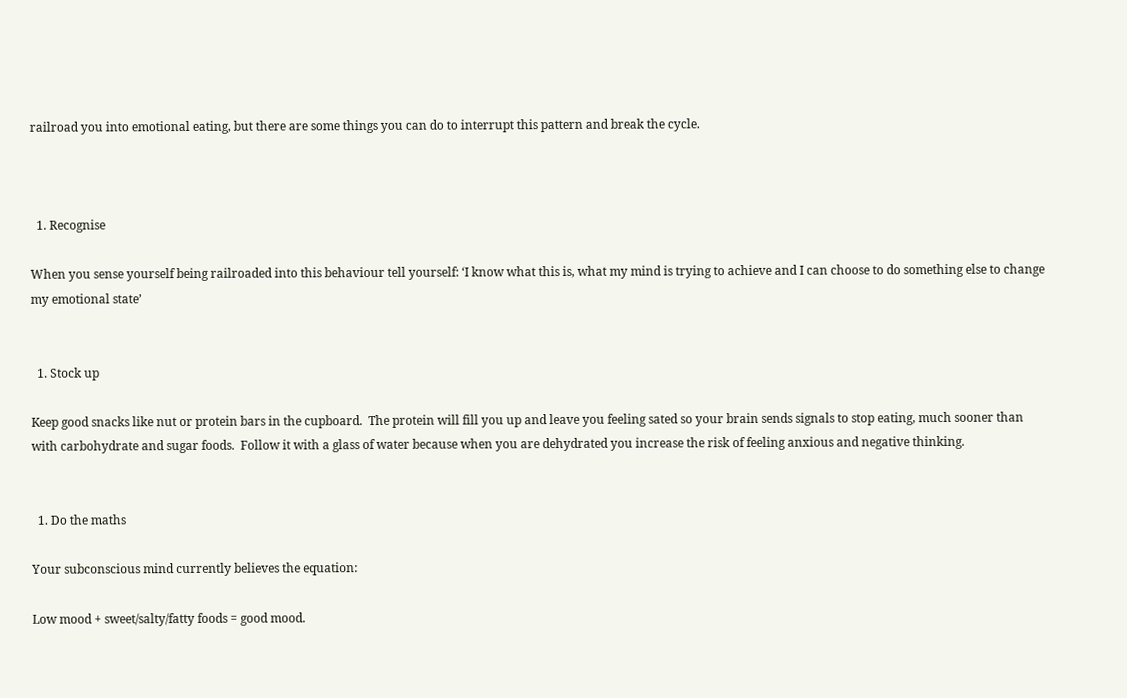railroad you into emotional eating, but there are some things you can do to interrupt this pattern and break the cycle.



  1. Recognise

When you sense yourself being railroaded into this behaviour tell yourself: ‘I know what this is, what my mind is trying to achieve and I can choose to do something else to change my emotional state’


  1. Stock up

Keep good snacks like nut or protein bars in the cupboard.  The protein will fill you up and leave you feeling sated so your brain sends signals to stop eating, much sooner than with carbohydrate and sugar foods.  Follow it with a glass of water because when you are dehydrated you increase the risk of feeling anxious and negative thinking.


  1. Do the maths

Your subconscious mind currently believes the equation:

Low mood + sweet/salty/fatty foods = good mood.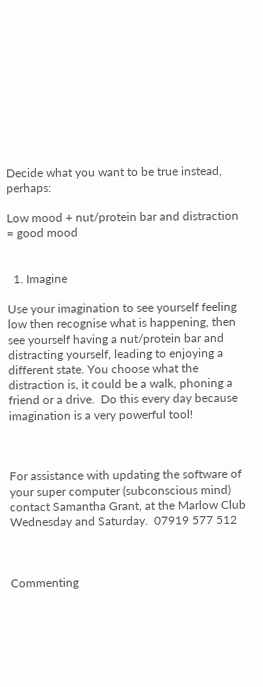Decide what you want to be true instead, perhaps:

Low mood + nut/protein bar and distraction = good mood


  1. Imagine

Use your imagination to see yourself feeling low then recognise what is happening, then see yourself having a nut/protein bar and distracting yourself, leading to enjoying a different state. You choose what the distraction is, it could be a walk, phoning a friend or a drive.  Do this every day because imagination is a very powerful tool!



For assistance with updating the software of your super computer (subconscious mind) contact Samantha Grant, at the Marlow Club Wednesday and Saturday.  07919 577 512



Commenting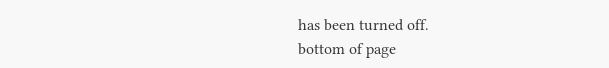has been turned off.
bottom of page